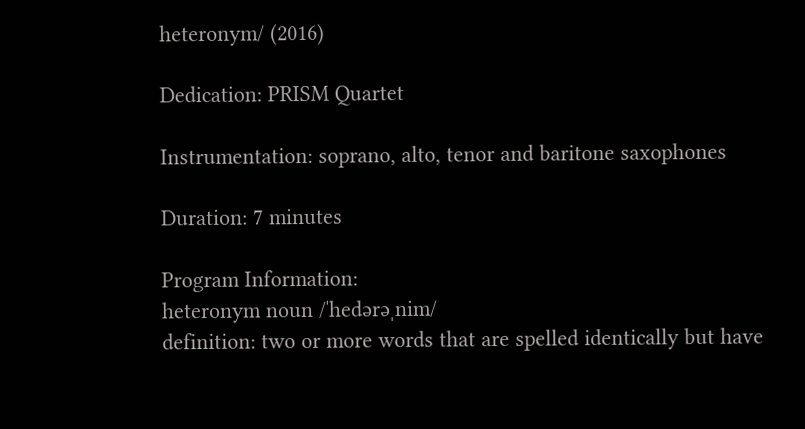heteronym/ (2016)

Dedication: PRISM Quartet

Instrumentation: soprano, alto, tenor and baritone saxophones

Duration: 7 minutes

Program Information:
heteronym noun /ˈhedərəˌnim/
definition: two or more words that are spelled identically but have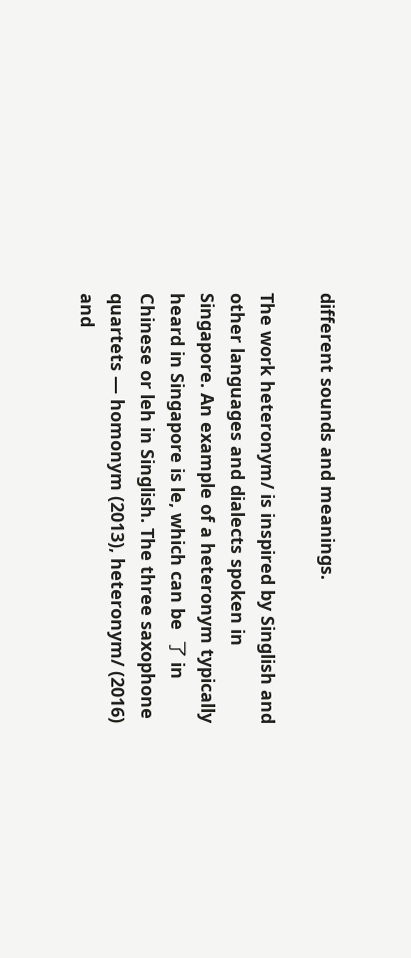different sounds and meanings.

The work heteronym/ is inspired by Singlish and other languages and dialects spoken in Singapore. An example of a heteronym typically heard in Singapore is le, which can be  了 in Chinese or leh in Singlish. The three saxophone quartets — homonym (2013), heteronym/ (2016) and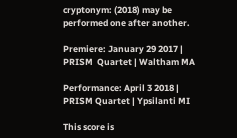cryptonym: (2018) may be performed one after another.

Premiere: January 29 2017 | PRISM  Quartet | Waltham MA

Performance: April 3 2018 | PRISM Quartet | Ypsilanti MI

This score is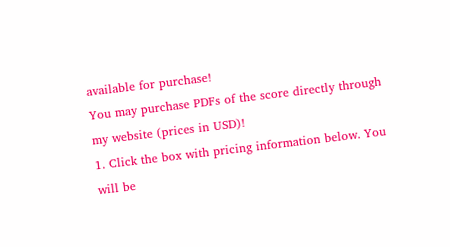available for purchase!
You may purchase PDFs of the score directly through my website (prices in USD)!
1. Click the box with pricing information below. You will be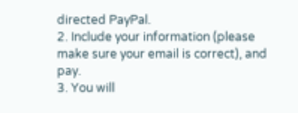directed PayPal.
2. Include your information (please make sure your email is correct), and pay.
3. You will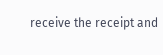receive the receipt and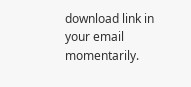download link in your email momentarily.